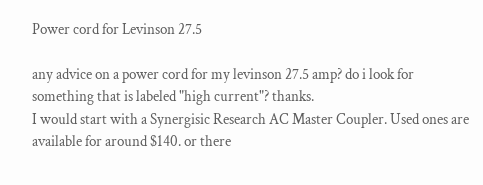Power cord for Levinson 27.5

any advice on a power cord for my levinson 27.5 amp? do i look for something that is labeled "high current"? thanks.
I would start with a Synergisic Research AC Master Coupler. Used ones are available for around $140. or there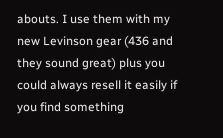abouts. I use them with my new Levinson gear (436 and they sound great) plus you could always resell it easily if you find something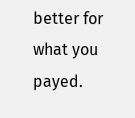better for what you payed.